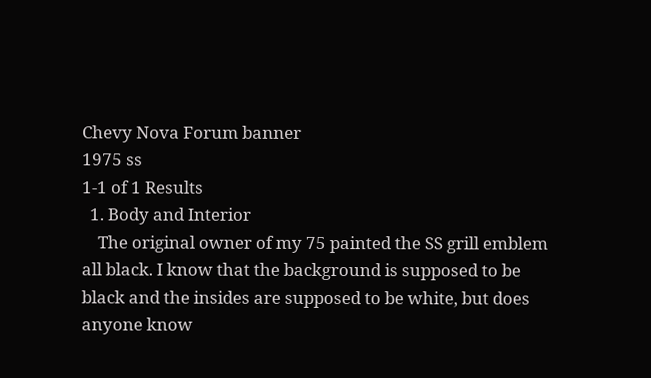Chevy Nova Forum banner
1975 ss
1-1 of 1 Results
  1. Body and Interior
    The original owner of my 75 painted the SS grill emblem all black. I know that the background is supposed to be black and the insides are supposed to be white, but does anyone know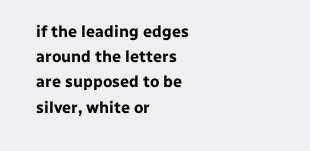if the leading edges around the letters are supposed to be silver, white or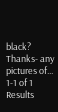black? Thanks- any pictures of...
1-1 of 1 Results